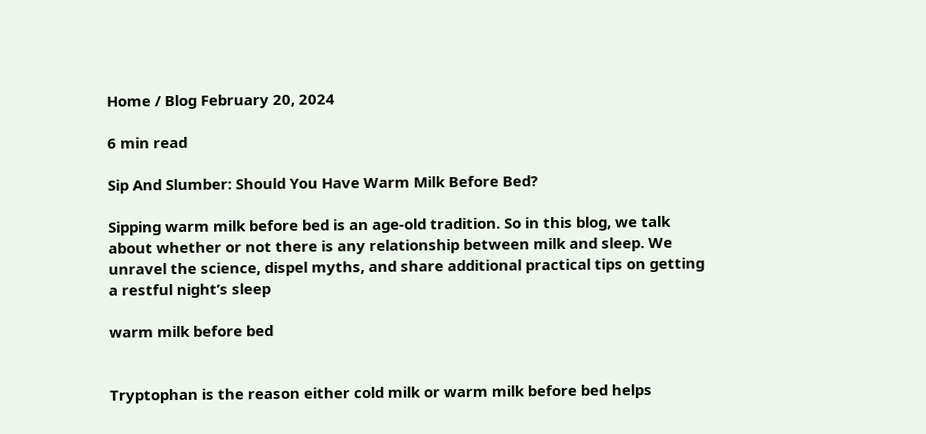Home / Blog February 20, 2024

6 min read

Sip And Slumber: Should You Have Warm Milk Before Bed?

Sipping warm milk before bed is an age-old tradition. So in this blog, we talk about whether or not there is any relationship between milk and sleep. We unravel the science, dispel myths, and share additional practical tips on getting a restful night’s sleep

warm milk before bed


Tryptophan is the reason either cold milk or warm milk before bed helps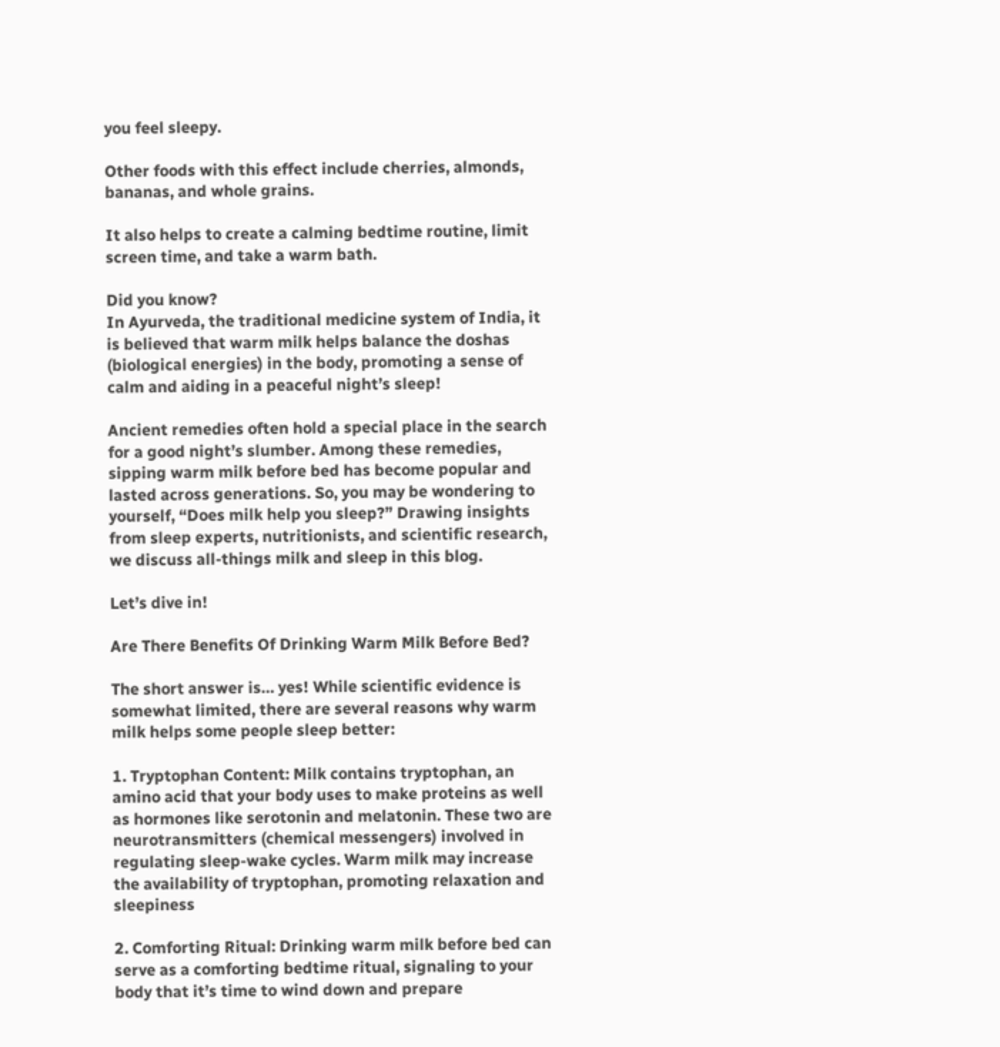you feel sleepy.

Other foods with this effect include cherries, almonds, bananas, and whole grains.

It also helps to create a calming bedtime routine, limit screen time, and take a warm bath.

Did you know?
In Ayurveda, the traditional medicine system of India, it is believed that warm milk helps balance the doshas (biological energies) in the body, promoting a sense of calm and aiding in a peaceful night’s sleep!

Ancient remedies often hold a special place in the search for a good night’s slumber. Among these remedies, sipping warm milk before bed has become popular and lasted across generations. So, you may be wondering to yourself, “Does milk help you sleep?” Drawing insights from sleep experts, nutritionists, and scientific research, we discuss all-things milk and sleep in this blog.

Let’s dive in!

Are There Benefits Of Drinking Warm Milk Before Bed?

The short answer is… yes! While scientific evidence is somewhat limited, there are several reasons why warm milk helps some people sleep better:

1. Tryptophan Content: Milk contains tryptophan, an amino acid that your body uses to make proteins as well as hormones like serotonin and melatonin. These two are neurotransmitters (chemical messengers) involved in regulating sleep-wake cycles. Warm milk may increase the availability of tryptophan, promoting relaxation and sleepiness

2. Comforting Ritual: Drinking warm milk before bed can serve as a comforting bedtime ritual, signaling to your body that it’s time to wind down and prepare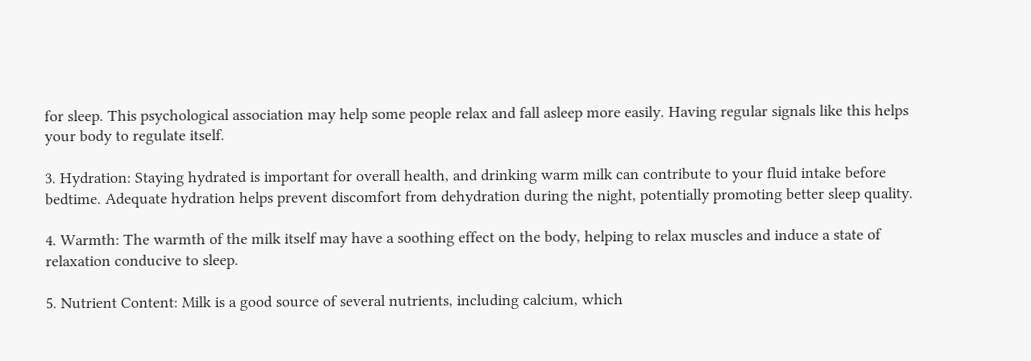for sleep. This psychological association may help some people relax and fall asleep more easily. Having regular signals like this helps your body to regulate itself.

3. Hydration: Staying hydrated is important for overall health, and drinking warm milk can contribute to your fluid intake before bedtime. Adequate hydration helps prevent discomfort from dehydration during the night, potentially promoting better sleep quality.

4. Warmth: The warmth of the milk itself may have a soothing effect on the body, helping to relax muscles and induce a state of relaxation conducive to sleep.

5. Nutrient Content: Milk is a good source of several nutrients, including calcium, which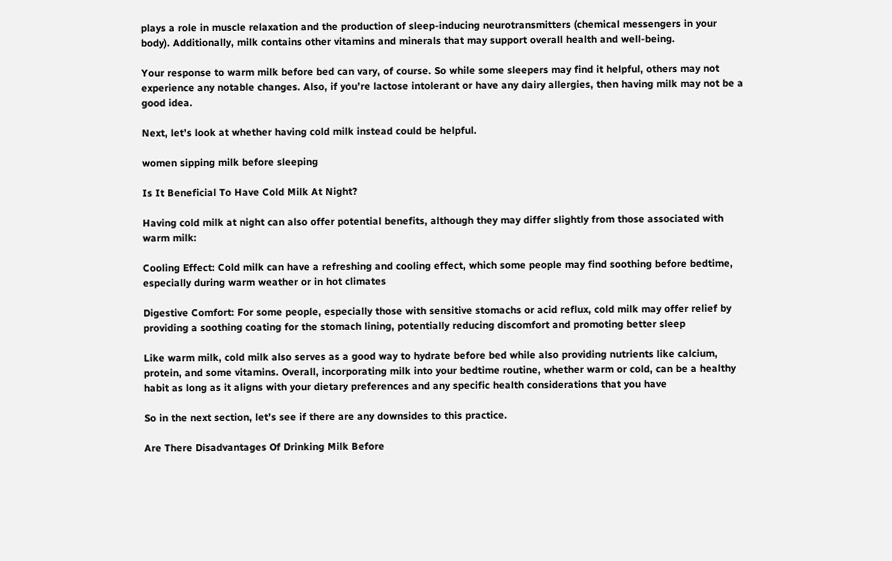plays a role in muscle relaxation and the production of sleep-inducing neurotransmitters (chemical messengers in your body). Additionally, milk contains other vitamins and minerals that may support overall health and well-being.

Your response to warm milk before bed can vary, of course. So while some sleepers may find it helpful, others may not experience any notable changes. Also, if you’re lactose intolerant or have any dairy allergies, then having milk may not be a good idea.

Next, let’s look at whether having cold milk instead could be helpful.

women sipping milk before sleeping

Is It Beneficial To Have Cold Milk At Night?

Having cold milk at night can also offer potential benefits, although they may differ slightly from those associated with warm milk:

Cooling Effect: Cold milk can have a refreshing and cooling effect, which some people may find soothing before bedtime, especially during warm weather or in hot climates

Digestive Comfort: For some people, especially those with sensitive stomachs or acid reflux, cold milk may offer relief by providing a soothing coating for the stomach lining, potentially reducing discomfort and promoting better sleep

Like warm milk, cold milk also serves as a good way to hydrate before bed while also providing nutrients like calcium, protein, and some vitamins. Overall, incorporating milk into your bedtime routine, whether warm or cold, can be a healthy habit as long as it aligns with your dietary preferences and any specific health considerations that you have

So in the next section, let’s see if there are any downsides to this practice.

Are There Disadvantages Of Drinking Milk Before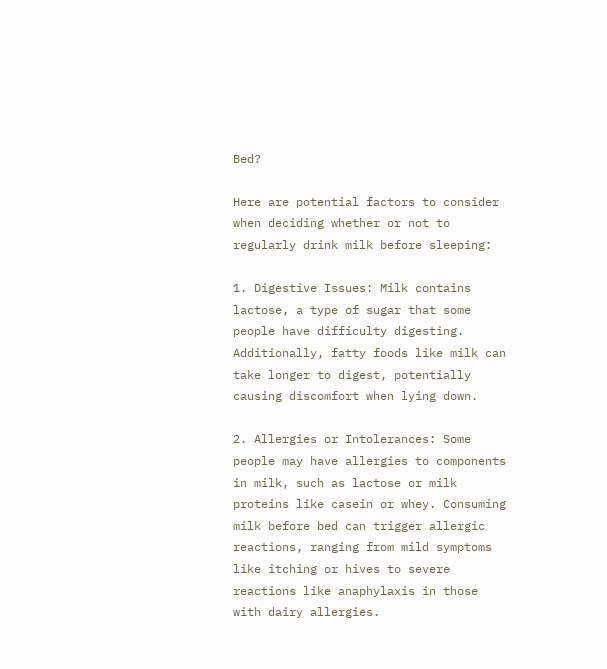Bed?

Here are potential factors to consider when deciding whether or not to regularly drink milk before sleeping:

1. Digestive Issues: Milk contains lactose, a type of sugar that some people have difficulty digesting. Additionally, fatty foods like milk can take longer to digest, potentially causing discomfort when lying down.

2. Allergies or Intolerances: Some people may have allergies to components in milk, such as lactose or milk proteins like casein or whey. Consuming milk before bed can trigger allergic reactions, ranging from mild symptoms like itching or hives to severe reactions like anaphylaxis in those with dairy allergies.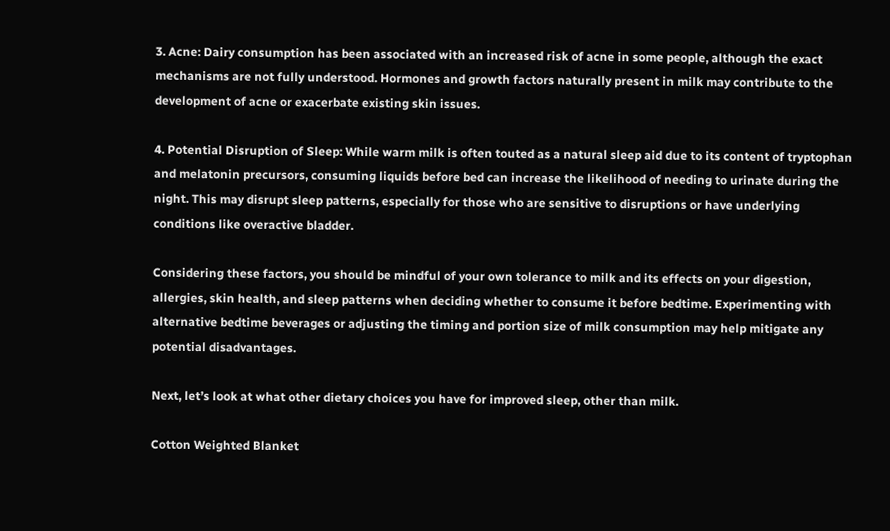3. Acne: Dairy consumption has been associated with an increased risk of acne in some people, although the exact mechanisms are not fully understood. Hormones and growth factors naturally present in milk may contribute to the development of acne or exacerbate existing skin issues.

4. Potential Disruption of Sleep: While warm milk is often touted as a natural sleep aid due to its content of tryptophan and melatonin precursors, consuming liquids before bed can increase the likelihood of needing to urinate during the night. This may disrupt sleep patterns, especially for those who are sensitive to disruptions or have underlying conditions like overactive bladder.

Considering these factors, you should be mindful of your own tolerance to milk and its effects on your digestion, allergies, skin health, and sleep patterns when deciding whether to consume it before bedtime. Experimenting with alternative bedtime beverages or adjusting the timing and portion size of milk consumption may help mitigate any potential disadvantages.

Next, let’s look at what other dietary choices you have for improved sleep, other than milk.

Cotton Weighted Blanket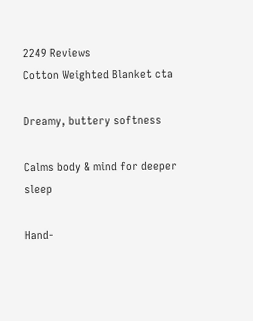2249 Reviews
Cotton Weighted Blanket cta

Dreamy, buttery softness

Calms body & mind for deeper sleep

Hand-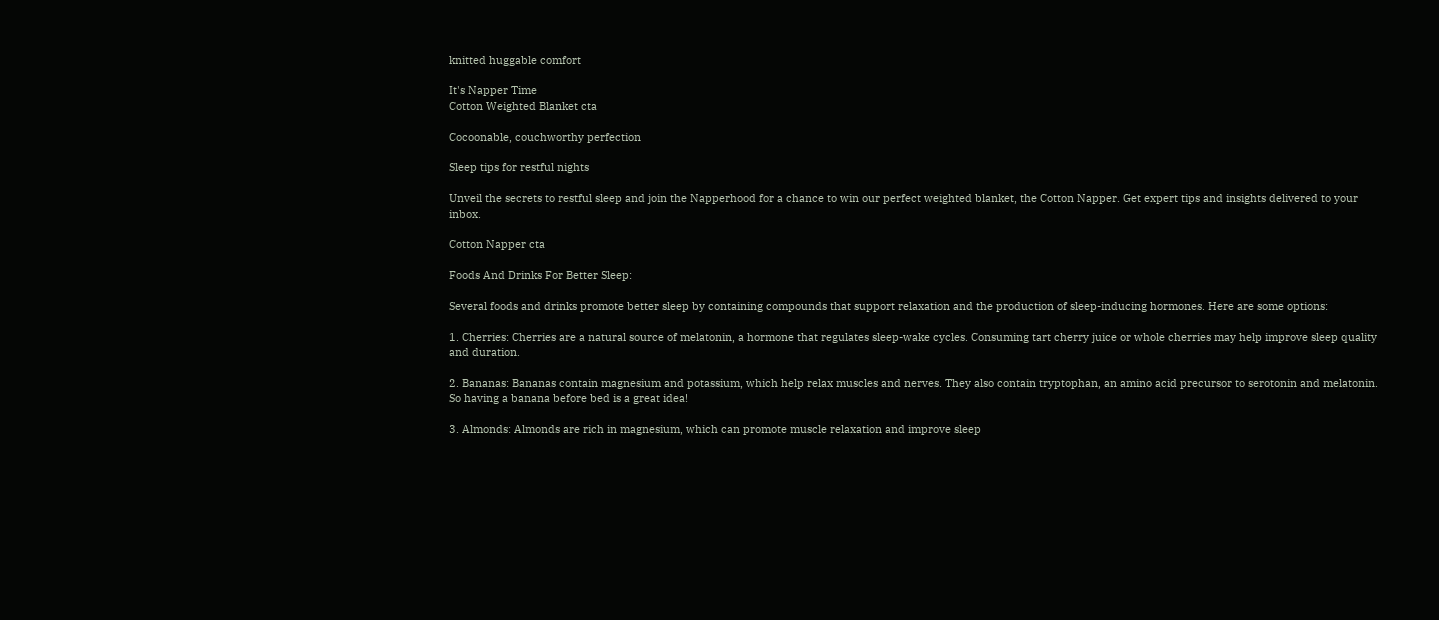knitted huggable comfort

It's Napper Time
Cotton Weighted Blanket cta

Cocoonable, couchworthy perfection

Sleep tips for restful nights

Unveil the secrets to restful sleep and join the Napperhood for a chance to win our perfect weighted blanket, the Cotton Napper. Get expert tips and insights delivered to your inbox.

Cotton Napper cta

Foods And Drinks For Better Sleep:

Several foods and drinks promote better sleep by containing compounds that support relaxation and the production of sleep-inducing hormones. Here are some options:

1. Cherries: Cherries are a natural source of melatonin, a hormone that regulates sleep-wake cycles. Consuming tart cherry juice or whole cherries may help improve sleep quality and duration.

2. Bananas: Bananas contain magnesium and potassium, which help relax muscles and nerves. They also contain tryptophan, an amino acid precursor to serotonin and melatonin. So having a banana before bed is a great idea!

3. Almonds: Almonds are rich in magnesium, which can promote muscle relaxation and improve sleep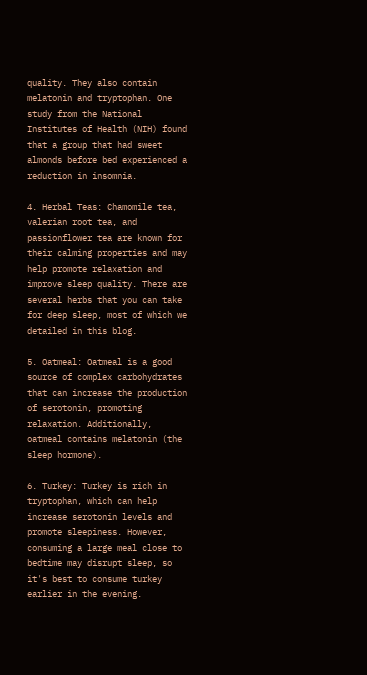quality. They also contain melatonin and tryptophan. One study from the National Institutes of Health (NIH) found that a group that had sweet almonds before bed experienced a reduction in insomnia.

4. Herbal Teas: Chamomile tea, valerian root tea, and passionflower tea are known for their calming properties and may help promote relaxation and improve sleep quality. There are several herbs that you can take for deep sleep, most of which we detailed in this blog.

5. Oatmeal: Oatmeal is a good source of complex carbohydrates that can increase the production of serotonin, promoting relaxation. Additionally, oatmeal contains melatonin (the sleep hormone).

6. Turkey: Turkey is rich in tryptophan, which can help increase serotonin levels and promote sleepiness. However, consuming a large meal close to bedtime may disrupt sleep, so it's best to consume turkey earlier in the evening.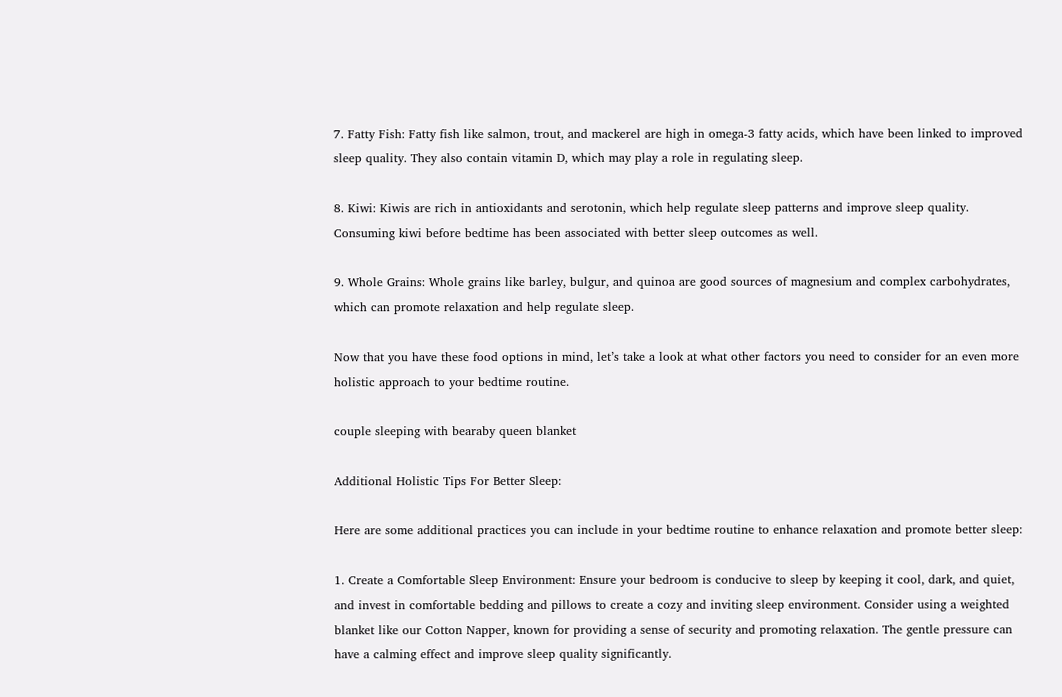7. Fatty Fish: Fatty fish like salmon, trout, and mackerel are high in omega-3 fatty acids, which have been linked to improved sleep quality. They also contain vitamin D, which may play a role in regulating sleep.

8. Kiwi: Kiwis are rich in antioxidants and serotonin, which help regulate sleep patterns and improve sleep quality. Consuming kiwi before bedtime has been associated with better sleep outcomes as well.

9. Whole Grains: Whole grains like barley, bulgur, and quinoa are good sources of magnesium and complex carbohydrates, which can promote relaxation and help regulate sleep.

Now that you have these food options in mind, let’s take a look at what other factors you need to consider for an even more holistic approach to your bedtime routine.

couple sleeping with bearaby queen blanket

Additional Holistic Tips For Better Sleep:

Here are some additional practices you can include in your bedtime routine to enhance relaxation and promote better sleep:

1. Create a Comfortable Sleep Environment: Ensure your bedroom is conducive to sleep by keeping it cool, dark, and quiet, and invest in comfortable bedding and pillows to create a cozy and inviting sleep environment. Consider using a weighted blanket like our Cotton Napper, known for providing a sense of security and promoting relaxation. The gentle pressure can have a calming effect and improve sleep quality significantly.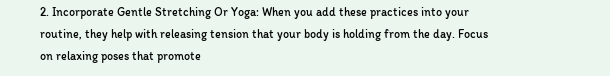2. Incorporate Gentle Stretching Or Yoga: When you add these practices into your routine, they help with releasing tension that your body is holding from the day. Focus on relaxing poses that promote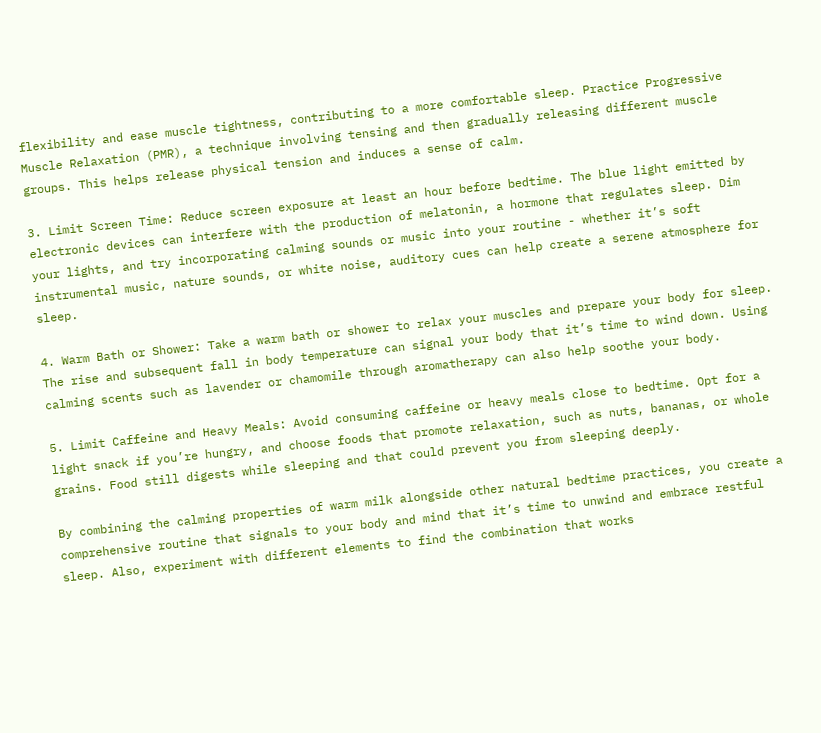flexibility and ease muscle tightness, contributing to a more comfortable sleep. Practice Progressive Muscle Relaxation (PMR), a technique involving tensing and then gradually releasing different muscle groups. This helps release physical tension and induces a sense of calm.

3. Limit Screen Time: Reduce screen exposure at least an hour before bedtime. The blue light emitted by electronic devices can interfere with the production of melatonin, a hormone that regulates sleep. Dim your lights, and try incorporating calming sounds or music into your routine - whether it’s soft instrumental music, nature sounds, or white noise, auditory cues can help create a serene atmosphere for sleep.

4. Warm Bath or Shower: Take a warm bath or shower to relax your muscles and prepare your body for sleep. The rise and subsequent fall in body temperature can signal your body that it’s time to wind down. Using calming scents such as lavender or chamomile through aromatherapy can also help soothe your body.

5. Limit Caffeine and Heavy Meals: Avoid consuming caffeine or heavy meals close to bedtime. Opt for a light snack if you’re hungry, and choose foods that promote relaxation, such as nuts, bananas, or whole grains. Food still digests while sleeping and that could prevent you from sleeping deeply.

By combining the calming properties of warm milk alongside other natural bedtime practices, you create a comprehensive routine that signals to your body and mind that it’s time to unwind and embrace restful sleep. Also, experiment with different elements to find the combination that works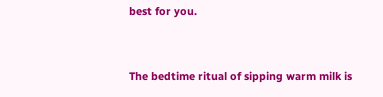best for you.


The bedtime ritual of sipping warm milk is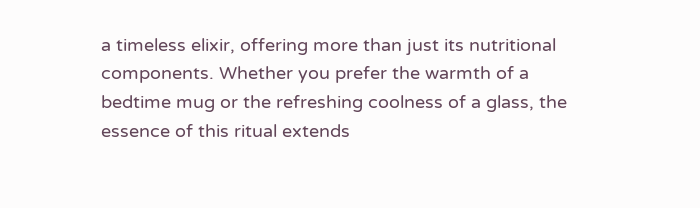a timeless elixir, offering more than just its nutritional components. Whether you prefer the warmth of a bedtime mug or the refreshing coolness of a glass, the essence of this ritual extends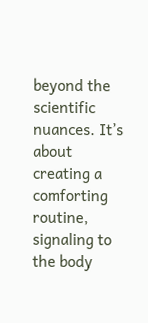beyond the scientific nuances. It’s about creating a comforting routine, signaling to the body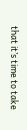that it’s time to take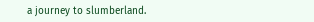a journey to slumberland.